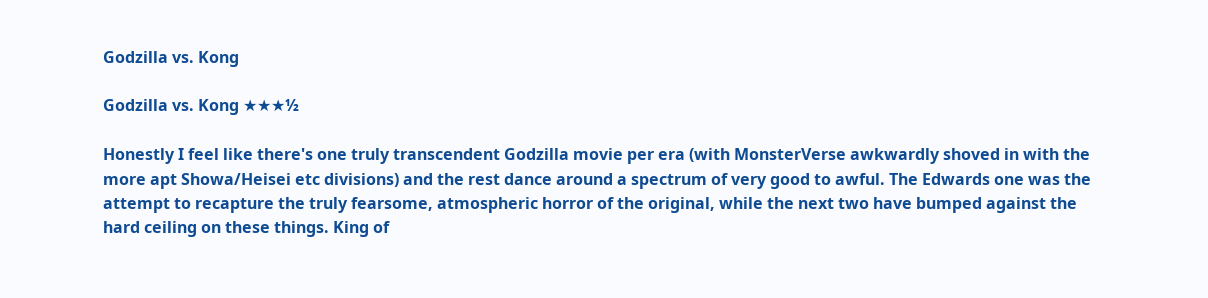Godzilla vs. Kong

Godzilla vs. Kong ★★★½

Honestly I feel like there's one truly transcendent Godzilla movie per era (with MonsterVerse awkwardly shoved in with the more apt Showa/Heisei etc divisions) and the rest dance around a spectrum of very good to awful. The Edwards one was the attempt to recapture the truly fearsome, atmospheric horror of the original, while the next two have bumped against the hard ceiling on these things. King of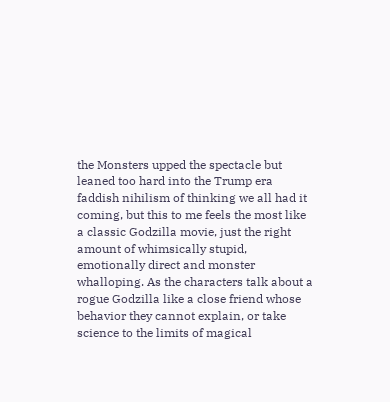the Monsters upped the spectacle but leaned too hard into the Trump era faddish nihilism of thinking we all had it coming, but this to me feels the most like a classic Godzilla movie, just the right amount of whimsically stupid, emotionally direct and monster whalloping. As the characters talk about a rogue Godzilla like a close friend whose behavior they cannot explain, or take science to the limits of magical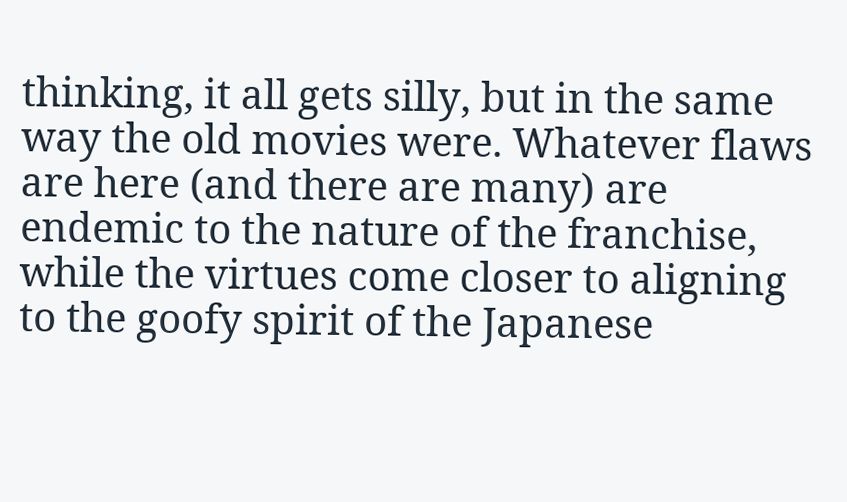thinking, it all gets silly, but in the same way the old movies were. Whatever flaws are here (and there are many) are endemic to the nature of the franchise, while the virtues come closer to aligning to the goofy spirit of the Japanese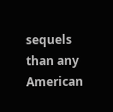sequels than any American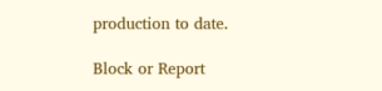production to date.

Block or Report